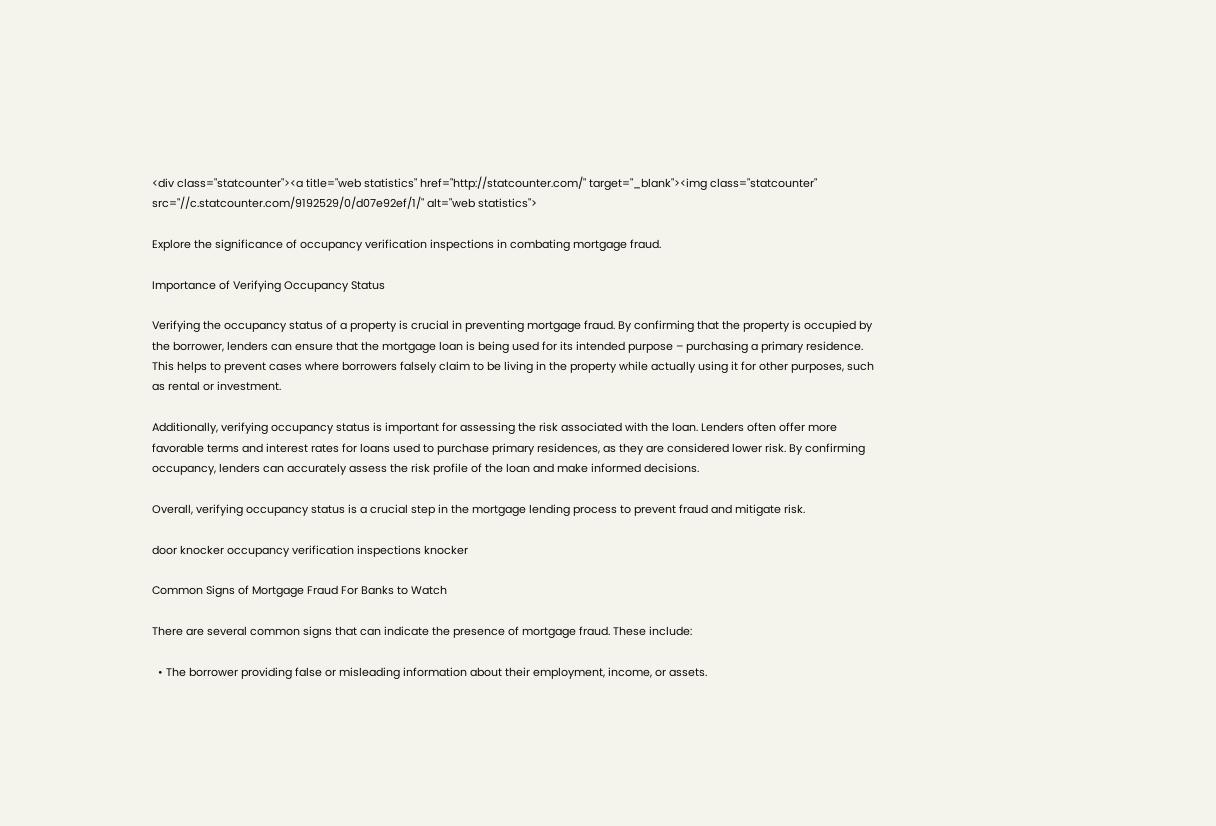<div class="statcounter"><a title="web statistics" href="http://statcounter.com/" target="_blank"><img class="statcounter" src="//c.statcounter.com/9192529/0/d07e92ef/1/" alt="web statistics">

Explore the significance of occupancy verification inspections in combating mortgage fraud.

Importance of Verifying Occupancy Status

Verifying the occupancy status of a property is crucial in preventing mortgage fraud. By confirming that the property is occupied by the borrower, lenders can ensure that the mortgage loan is being used for its intended purpose – purchasing a primary residence. This helps to prevent cases where borrowers falsely claim to be living in the property while actually using it for other purposes, such as rental or investment.

Additionally, verifying occupancy status is important for assessing the risk associated with the loan. Lenders often offer more favorable terms and interest rates for loans used to purchase primary residences, as they are considered lower risk. By confirming occupancy, lenders can accurately assess the risk profile of the loan and make informed decisions.

Overall, verifying occupancy status is a crucial step in the mortgage lending process to prevent fraud and mitigate risk.

door knocker occupancy verification inspections knocker

Common Signs of Mortgage Fraud For Banks to Watch

There are several common signs that can indicate the presence of mortgage fraud. These include:

  • The borrower providing false or misleading information about their employment, income, or assets.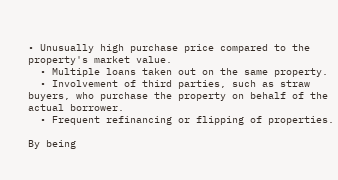• Unusually high purchase price compared to the property's market value.
  • Multiple loans taken out on the same property.
  • Involvement of third parties, such as straw buyers, who purchase the property on behalf of the actual borrower.
  • Frequent refinancing or flipping of properties.

By being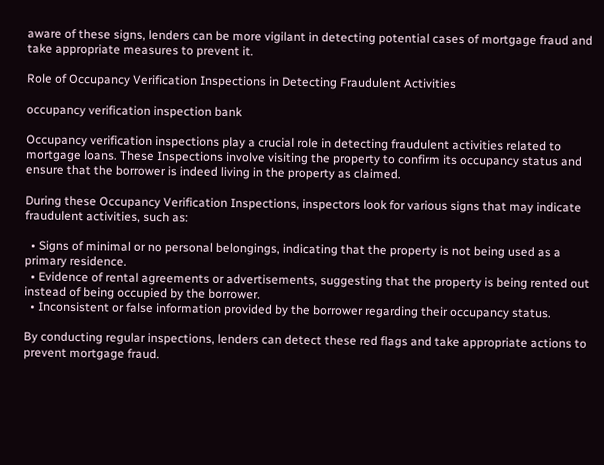aware of these signs, lenders can be more vigilant in detecting potential cases of mortgage fraud and take appropriate measures to prevent it.

Role of Occupancy Verification Inspections in Detecting Fraudulent Activities

occupancy verification inspection bank

Occupancy verification inspections play a crucial role in detecting fraudulent activities related to mortgage loans. These Inspections involve visiting the property to confirm its occupancy status and ensure that the borrower is indeed living in the property as claimed.

During these Occupancy Verification Inspections, inspectors look for various signs that may indicate fraudulent activities, such as:

  • Signs of minimal or no personal belongings, indicating that the property is not being used as a primary residence.
  • Evidence of rental agreements or advertisements, suggesting that the property is being rented out instead of being occupied by the borrower.
  • Inconsistent or false information provided by the borrower regarding their occupancy status.

By conducting regular inspections, lenders can detect these red flags and take appropriate actions to prevent mortgage fraud.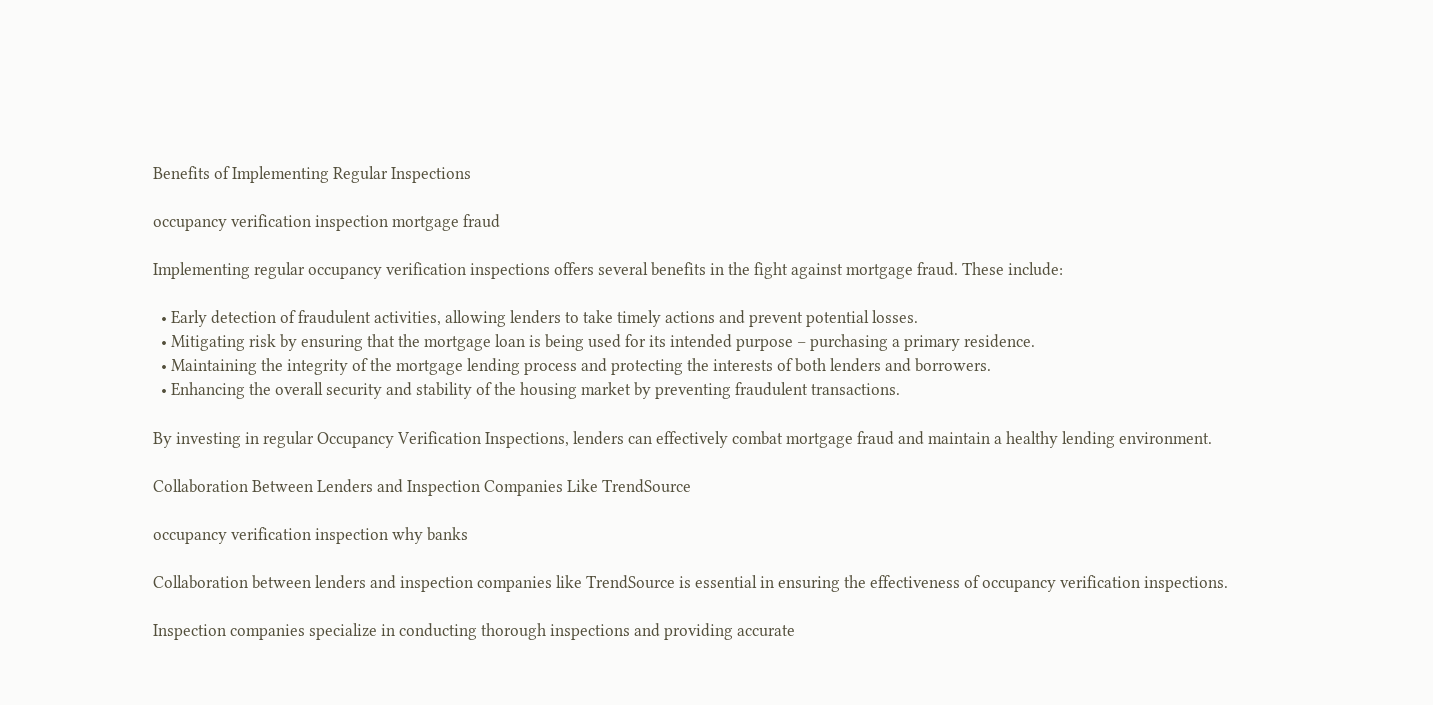Benefits of Implementing Regular Inspections

occupancy verification inspection mortgage fraud

Implementing regular occupancy verification inspections offers several benefits in the fight against mortgage fraud. These include:

  • Early detection of fraudulent activities, allowing lenders to take timely actions and prevent potential losses.
  • Mitigating risk by ensuring that the mortgage loan is being used for its intended purpose – purchasing a primary residence.
  • Maintaining the integrity of the mortgage lending process and protecting the interests of both lenders and borrowers.
  • Enhancing the overall security and stability of the housing market by preventing fraudulent transactions.

By investing in regular Occupancy Verification Inspections, lenders can effectively combat mortgage fraud and maintain a healthy lending environment.

Collaboration Between Lenders and Inspection Companies Like TrendSource

occupancy verification inspection why banks

Collaboration between lenders and inspection companies like TrendSource is essential in ensuring the effectiveness of occupancy verification inspections.

Inspection companies specialize in conducting thorough inspections and providing accurate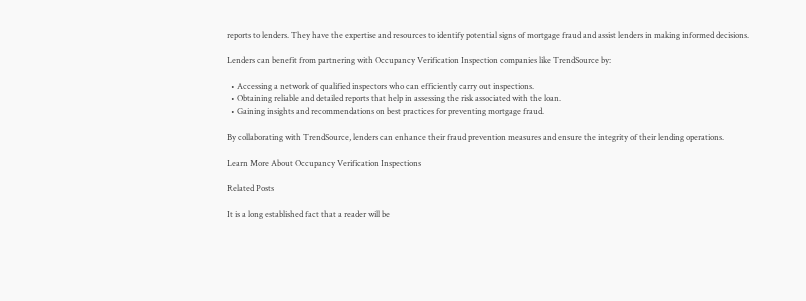reports to lenders. They have the expertise and resources to identify potential signs of mortgage fraud and assist lenders in making informed decisions.

Lenders can benefit from partnering with Occupancy Verification Inspection companies like TrendSource by:

  • Accessing a network of qualified inspectors who can efficiently carry out inspections.
  • Obtaining reliable and detailed reports that help in assessing the risk associated with the loan.
  • Gaining insights and recommendations on best practices for preventing mortgage fraud.

By collaborating with TrendSource, lenders can enhance their fraud prevention measures and ensure the integrity of their lending operations.

Learn More About Occupancy Verification Inspections

Related Posts

It is a long established fact that a reader will be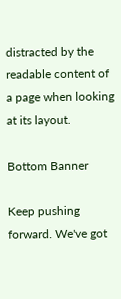distracted by the readable content of a page when looking at its layout.

Bottom Banner

Keep pushing forward. We've got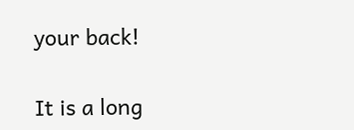your back!

It is a long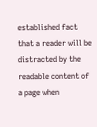established fact that a reader will be distracted by the readable content of a page when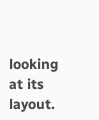looking at its layout.